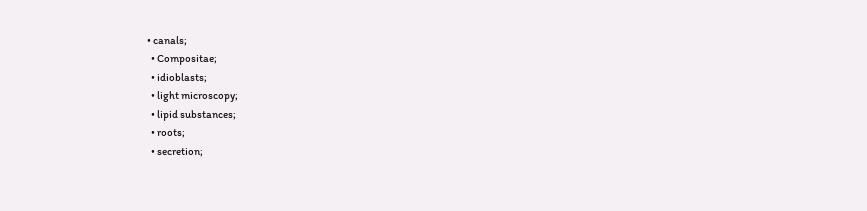• canals;
  • Compositae;
  • idioblasts;
  • light microscopy;
  • lipid substances;
  • roots;
  • secretion;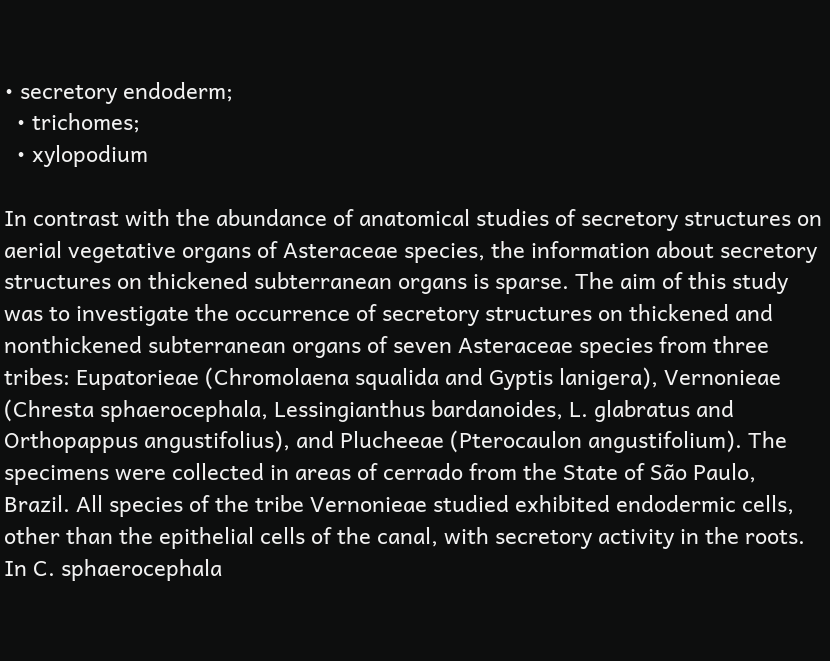• secretory endoderm;
  • trichomes;
  • xylopodium

In contrast with the abundance of anatomical studies of secretory structures on aerial vegetative organs of Asteraceae species, the information about secretory structures on thickened subterranean organs is sparse. The aim of this study was to investigate the occurrence of secretory structures on thickened and nonthickened subterranean organs of seven Asteraceae species from three tribes: Eupatorieae (Chromolaena squalida and Gyptis lanigera), Vernonieae (Chresta sphaerocephala, Lessingianthus bardanoides, L. glabratus and Orthopappus angustifolius), and Plucheeae (Pterocaulon angustifolium). The specimens were collected in areas of cerrado from the State of São Paulo, Brazil. All species of the tribe Vernonieae studied exhibited endodermic cells, other than the epithelial cells of the canal, with secretory activity in the roots. In C. sphaerocephala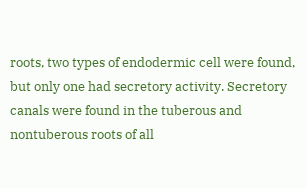roots, two types of endodermic cell were found, but only one had secretory activity. Secretory canals were found in the tuberous and nontuberous roots of all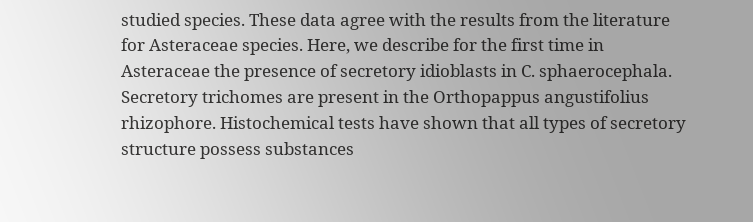studied species. These data agree with the results from the literature for Asteraceae species. Here, we describe for the first time in Asteraceae the presence of secretory idioblasts in C. sphaerocephala. Secretory trichomes are present in the Orthopappus angustifolius rhizophore. Histochemical tests have shown that all types of secretory structure possess substances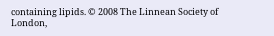containing lipids. © 2008 The Linnean Society of London,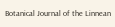Botanical Journal of the Linnean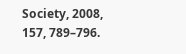Society, 2008, 157, 789–796.